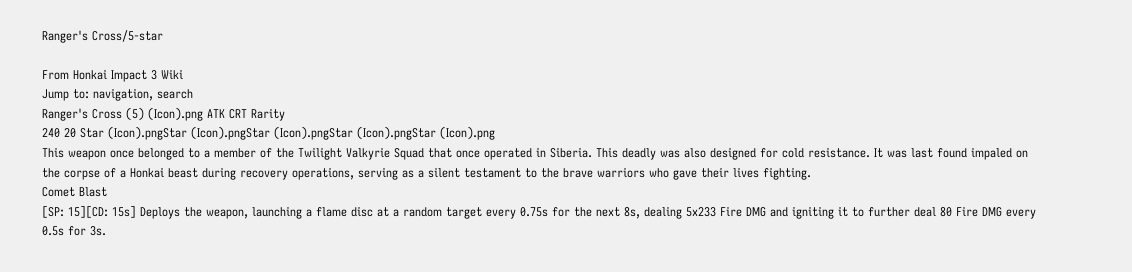Ranger's Cross/5-star

From Honkai Impact 3 Wiki
Jump to: navigation, search
Ranger's Cross (5) (Icon).png ATK CRT Rarity
240 20 Star (Icon).pngStar (Icon).pngStar (Icon).pngStar (Icon).pngStar (Icon).png
This weapon once belonged to a member of the Twilight Valkyrie Squad that once operated in Siberia. This deadly was also designed for cold resistance. It was last found impaled on the corpse of a Honkai beast during recovery operations, serving as a silent testament to the brave warriors who gave their lives fighting.
Comet Blast
[SP: 15][CD: 15s] Deploys the weapon, launching a flame disc at a random target every 0.75s for the next 8s, dealing 5x233 Fire DMG and igniting it to further deal 80 Fire DMG every 0.5s for 3s.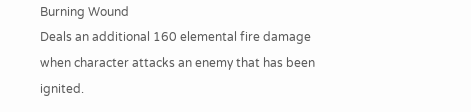Burning Wound
Deals an additional 160 elemental fire damage when character attacks an enemy that has been ignited.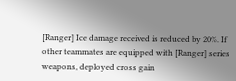[Ranger] Ice damage received is reduced by 20%. If other teammates are equipped with [Ranger] series weapons, deployed cross gain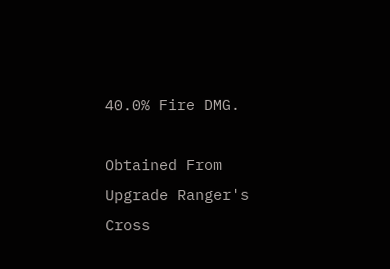40.0% Fire DMG.

Obtained From
Upgrade Ranger's Cross